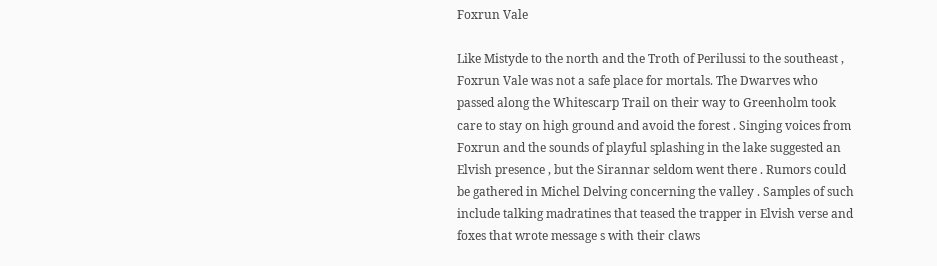Foxrun Vale

Like Mistyde to the north and the Troth of Perilussi to the southeast , Foxrun Vale was not a safe place for mortals. The Dwarves who passed along the Whitescarp Trail on their way to Greenholm took care to stay on high ground and avoid the forest . Singing voices from Foxrun and the sounds of playful splashing in the lake suggested an Elvish presence , but the Sirannar seldom went there . Rumors could be gathered in Michel Delving concerning the valley . Samples of such include talking madratines that teased the trapper in Elvish verse and foxes that wrote message s with their claws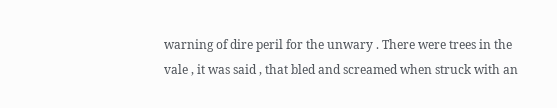warning of dire peril for the unwary . There were trees in the vale , it was said , that bled and screamed when struck with an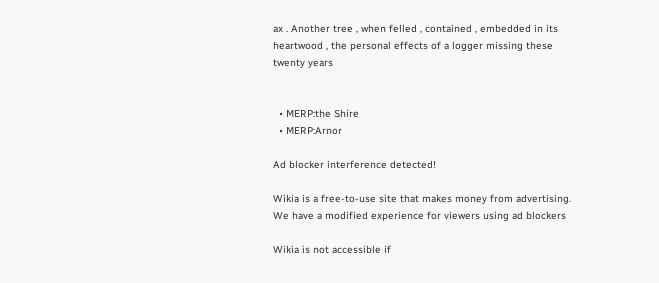ax . Another tree , when felled , contained , embedded in its heartwood , the personal effects of a logger missing these twenty years


  • MERP:the Shire
  • MERP:Arnor

Ad blocker interference detected!

Wikia is a free-to-use site that makes money from advertising. We have a modified experience for viewers using ad blockers

Wikia is not accessible if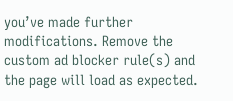you’ve made further modifications. Remove the custom ad blocker rule(s) and the page will load as expected.